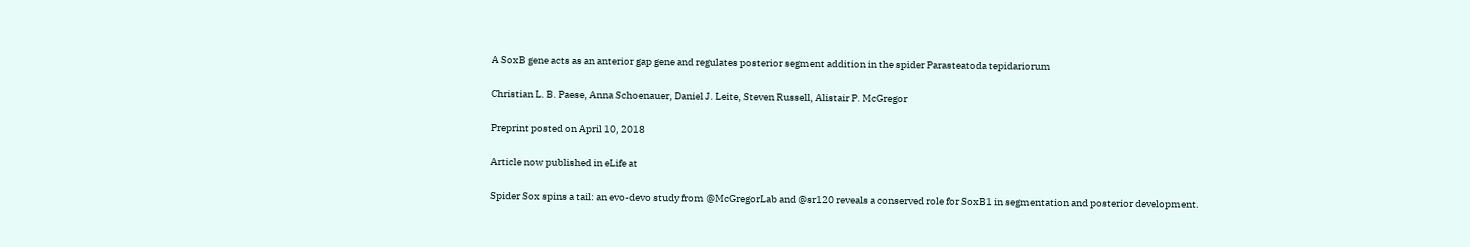A SoxB gene acts as an anterior gap gene and regulates posterior segment addition in the spider Parasteatoda tepidariorum

Christian L. B. Paese, Anna Schoenauer, Daniel J. Leite, Steven Russell, Alistair P. McGregor

Preprint posted on April 10, 2018

Article now published in eLife at

Spider Sox spins a tail: an evo-devo study from @McGregorLab and @sr120 reveals a conserved role for SoxB1 in segmentation and posterior development.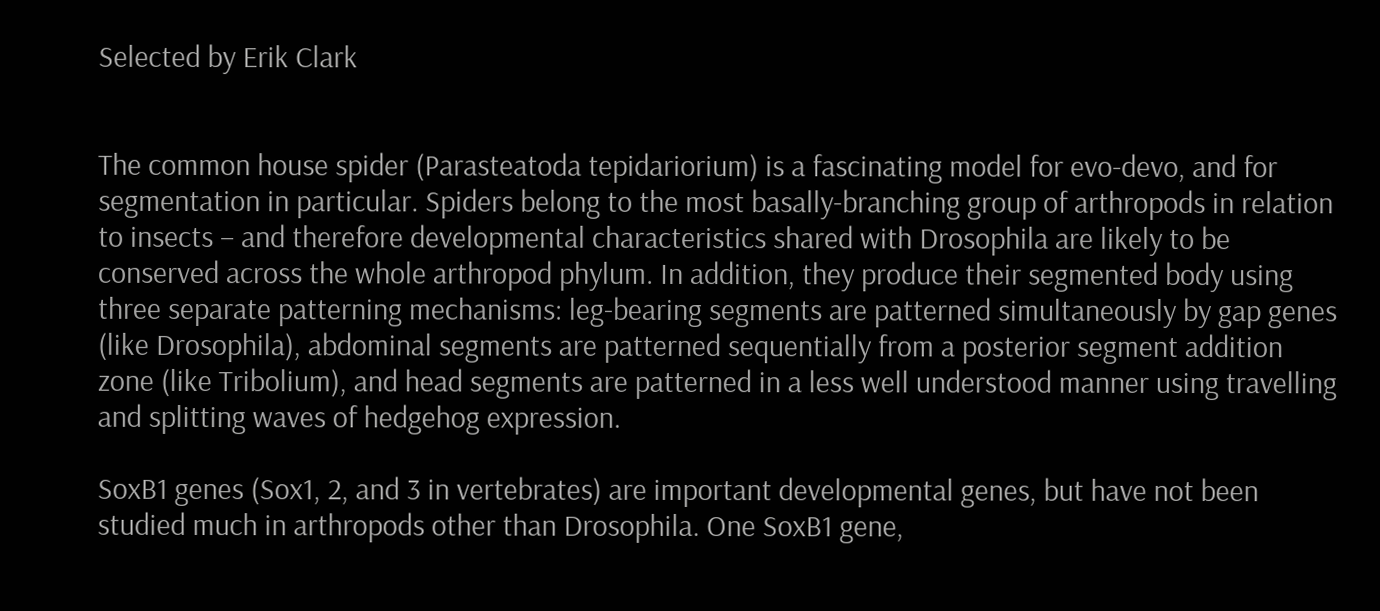Selected by Erik Clark


The common house spider (Parasteatoda tepidariorium) is a fascinating model for evo-devo, and for segmentation in particular. Spiders belong to the most basally-branching group of arthropods in relation to insects – and therefore developmental characteristics shared with Drosophila are likely to be conserved across the whole arthropod phylum. In addition, they produce their segmented body using three separate patterning mechanisms: leg-bearing segments are patterned simultaneously by gap genes (like Drosophila), abdominal segments are patterned sequentially from a posterior segment addition zone (like Tribolium), and head segments are patterned in a less well understood manner using travelling and splitting waves of hedgehog expression.

SoxB1 genes (Sox1, 2, and 3 in vertebrates) are important developmental genes, but have not been studied much in arthropods other than Drosophila. One SoxB1 gene,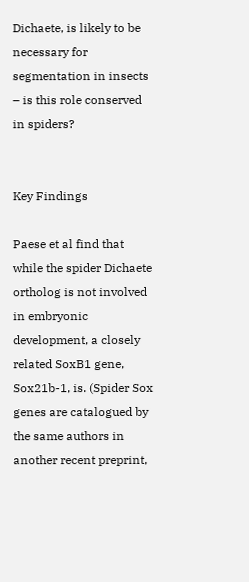Dichaete, is likely to be necessary for segmentation in insects – is this role conserved in spiders?


Key Findings

Paese et al find that while the spider Dichaete ortholog is not involved in embryonic development, a closely related SoxB1 gene, Sox21b-1, is. (Spider Sox genes are catalogued by the same authors in another recent preprint,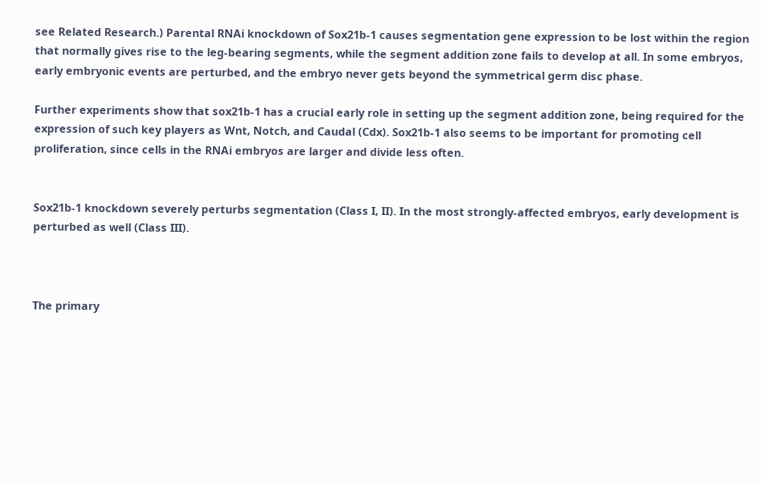see Related Research.) Parental RNAi knockdown of Sox21b-1 causes segmentation gene expression to be lost within the region that normally gives rise to the leg-bearing segments, while the segment addition zone fails to develop at all. In some embryos, early embryonic events are perturbed, and the embryo never gets beyond the symmetrical germ disc phase.

Further experiments show that sox21b-1 has a crucial early role in setting up the segment addition zone, being required for the expression of such key players as Wnt, Notch, and Caudal (Cdx). Sox21b-1 also seems to be important for promoting cell proliferation, since cells in the RNAi embryos are larger and divide less often.


Sox21b-1 knockdown severely perturbs segmentation (Class I, II). In the most strongly-affected embryos, early development is perturbed as well (Class III).



The primary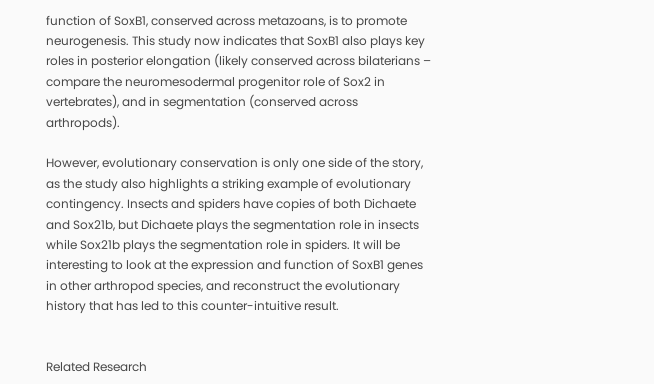function of SoxB1, conserved across metazoans, is to promote neurogenesis. This study now indicates that SoxB1 also plays key roles in posterior elongation (likely conserved across bilaterians – compare the neuromesodermal progenitor role of Sox2 in vertebrates), and in segmentation (conserved across arthropods).

However, evolutionary conservation is only one side of the story, as the study also highlights a striking example of evolutionary contingency. Insects and spiders have copies of both Dichaete and Sox21b, but Dichaete plays the segmentation role in insects while Sox21b plays the segmentation role in spiders. It will be interesting to look at the expression and function of SoxB1 genes in other arthropod species, and reconstruct the evolutionary history that has led to this counter-intuitive result.


Related Research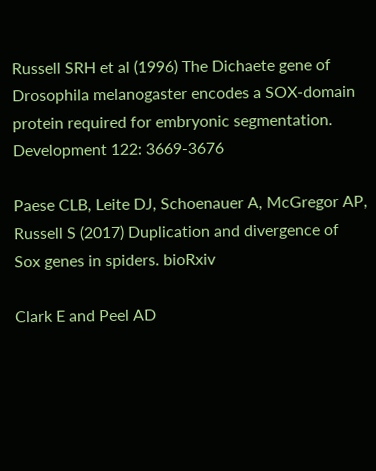Russell SRH et al (1996) The Dichaete gene of Drosophila melanogaster encodes a SOX-domain protein required for embryonic segmentation. Development 122: 3669-3676

Paese CLB, Leite DJ, Schoenauer A, McGregor AP, Russell S (2017) Duplication and divergence of Sox genes in spiders. bioRxiv

Clark E and Peel AD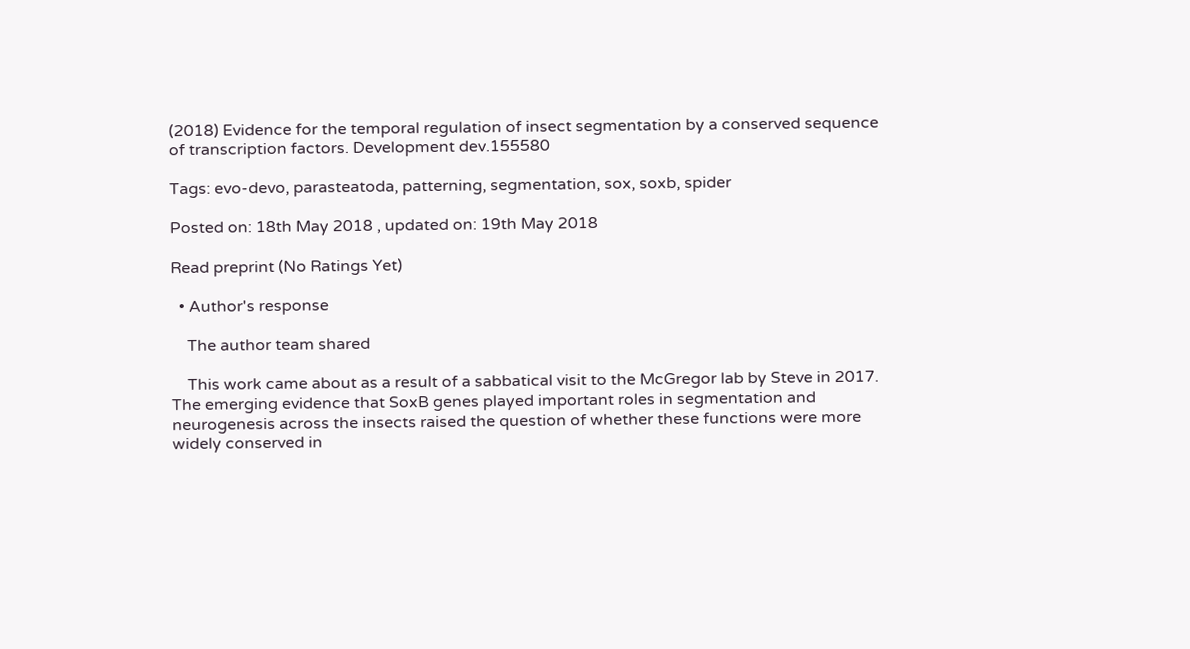(2018) Evidence for the temporal regulation of insect segmentation by a conserved sequence of transcription factors. Development dev.155580

Tags: evo-devo, parasteatoda, patterning, segmentation, sox, soxb, spider

Posted on: 18th May 2018 , updated on: 19th May 2018

Read preprint (No Ratings Yet)

  • Author's response

    The author team shared

    This work came about as a result of a sabbatical visit to the McGregor lab by Steve in 2017. The emerging evidence that SoxB genes played important roles in segmentation and neurogenesis across the insects raised the question of whether these functions were more widely conserved in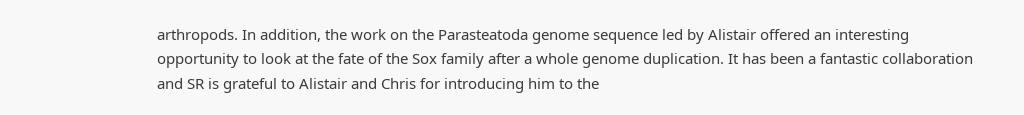arthropods. In addition, the work on the Parasteatoda genome sequence led by Alistair offered an interesting opportunity to look at the fate of the Sox family after a whole genome duplication. It has been a fantastic collaboration and SR is grateful to Alistair and Chris for introducing him to the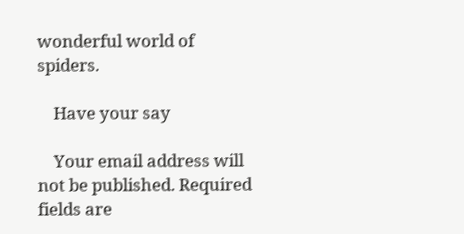wonderful world of spiders.

    Have your say

    Your email address will not be published. Required fields are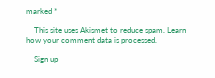marked *

    This site uses Akismet to reduce spam. Learn how your comment data is processed.

    Sign up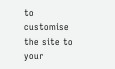to customise the site to your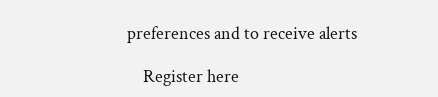preferences and to receive alerts

    Register here